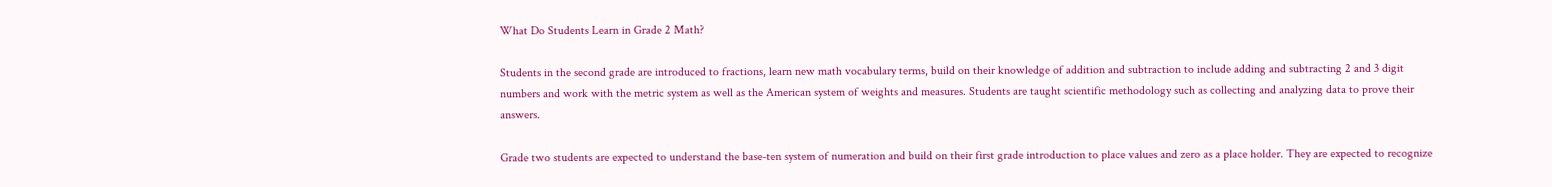What Do Students Learn in Grade 2 Math?

Students in the second grade are introduced to fractions, learn new math vocabulary terms, build on their knowledge of addition and subtraction to include adding and subtracting 2 and 3 digit numbers and work with the metric system as well as the American system of weights and measures. Students are taught scientific methodology such as collecting and analyzing data to prove their answers.

Grade two students are expected to understand the base-ten system of numeration and build on their first grade introduction to place values and zero as a place holder. They are expected to recognize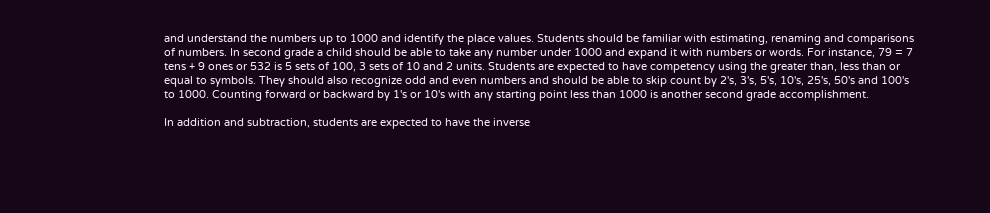and understand the numbers up to 1000 and identify the place values. Students should be familiar with estimating, renaming and comparisons of numbers. In second grade a child should be able to take any number under 1000 and expand it with numbers or words. For instance, 79 = 7 tens + 9 ones or 532 is 5 sets of 100, 3 sets of 10 and 2 units. Students are expected to have competency using the greater than, less than or equal to symbols. They should also recognize odd and even numbers and should be able to skip count by 2's, 3's, 5's, 10's, 25's, 50's and 100's to 1000. Counting forward or backward by 1's or 10's with any starting point less than 1000 is another second grade accomplishment.

In addition and subtraction, students are expected to have the inverse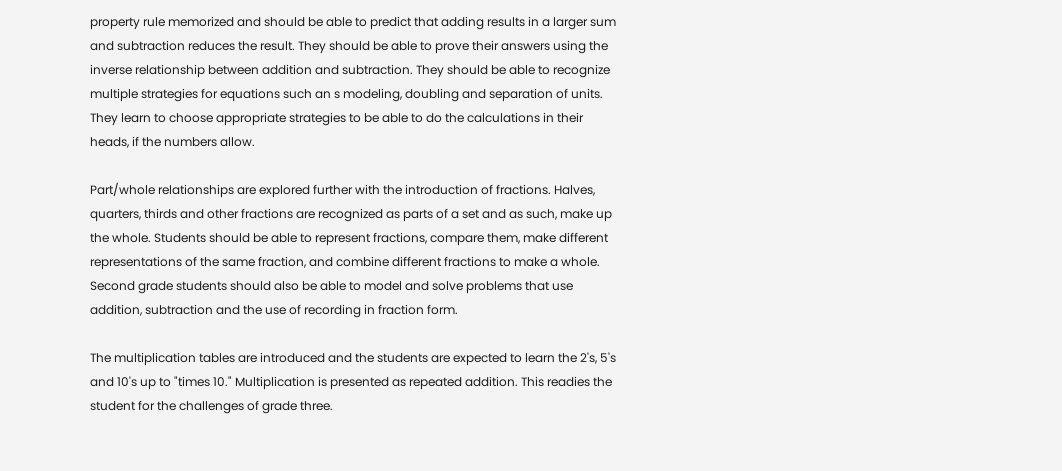property rule memorized and should be able to predict that adding results in a larger sum and subtraction reduces the result. They should be able to prove their answers using the inverse relationship between addition and subtraction. They should be able to recognize multiple strategies for equations such an s modeling, doubling and separation of units. They learn to choose appropriate strategies to be able to do the calculations in their heads, if the numbers allow.

Part/whole relationships are explored further with the introduction of fractions. Halves, quarters, thirds and other fractions are recognized as parts of a set and as such, make up the whole. Students should be able to represent fractions, compare them, make different representations of the same fraction, and combine different fractions to make a whole. Second grade students should also be able to model and solve problems that use addition, subtraction and the use of recording in fraction form.

The multiplication tables are introduced and the students are expected to learn the 2's, 5's and 10's up to "times 10." Multiplication is presented as repeated addition. This readies the student for the challenges of grade three.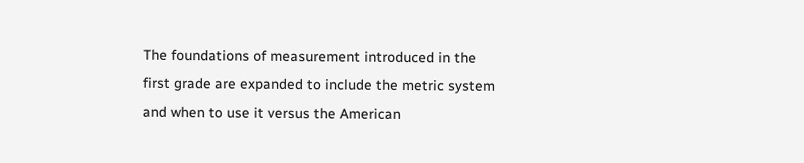The foundations of measurement introduced in the first grade are expanded to include the metric system and when to use it versus the American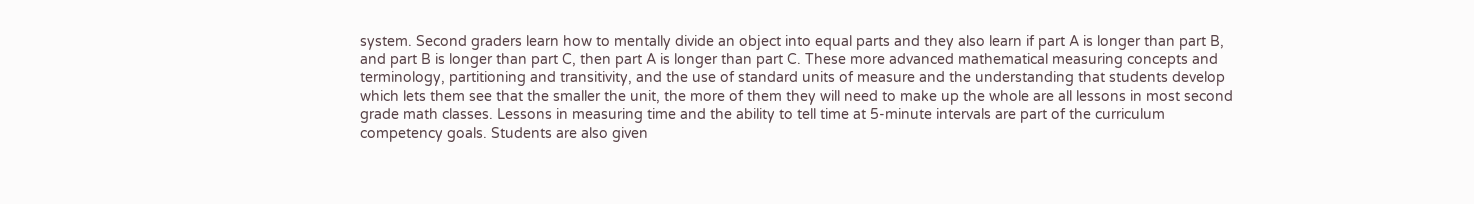system. Second graders learn how to mentally divide an object into equal parts and they also learn if part A is longer than part B, and part B is longer than part C, then part A is longer than part C. These more advanced mathematical measuring concepts and terminology, partitioning and transitivity, and the use of standard units of measure and the understanding that students develop which lets them see that the smaller the unit, the more of them they will need to make up the whole are all lessons in most second grade math classes. Lessons in measuring time and the ability to tell time at 5-minute intervals are part of the curriculum competency goals. Students are also given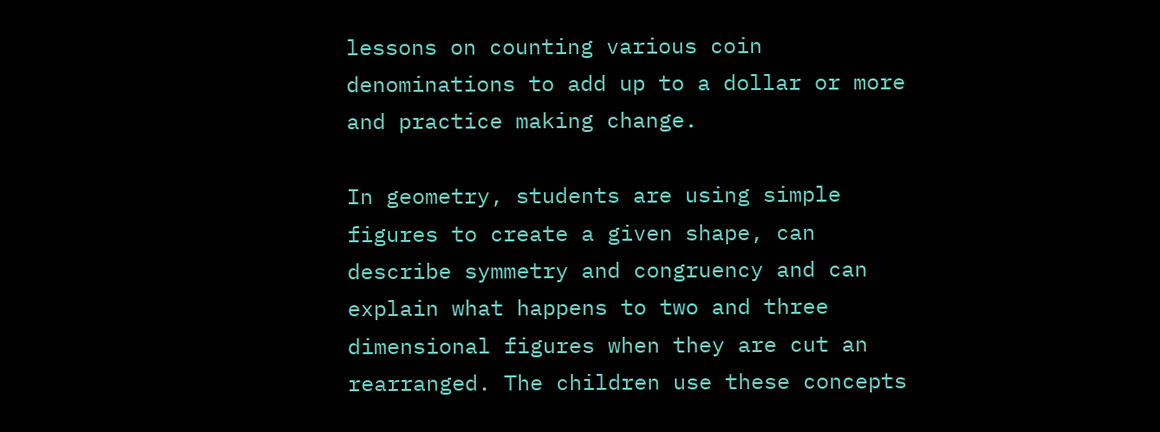lessons on counting various coin denominations to add up to a dollar or more and practice making change.

In geometry, students are using simple figures to create a given shape, can describe symmetry and congruency and can explain what happens to two and three dimensional figures when they are cut an rearranged. The children use these concepts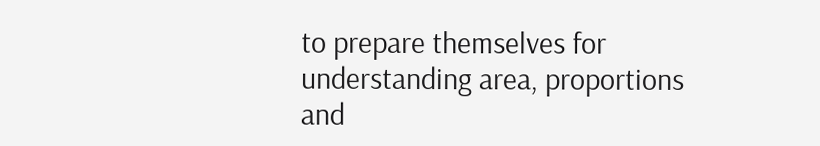to prepare themselves for understanding area, proportions and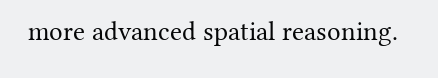more advanced spatial reasoning.